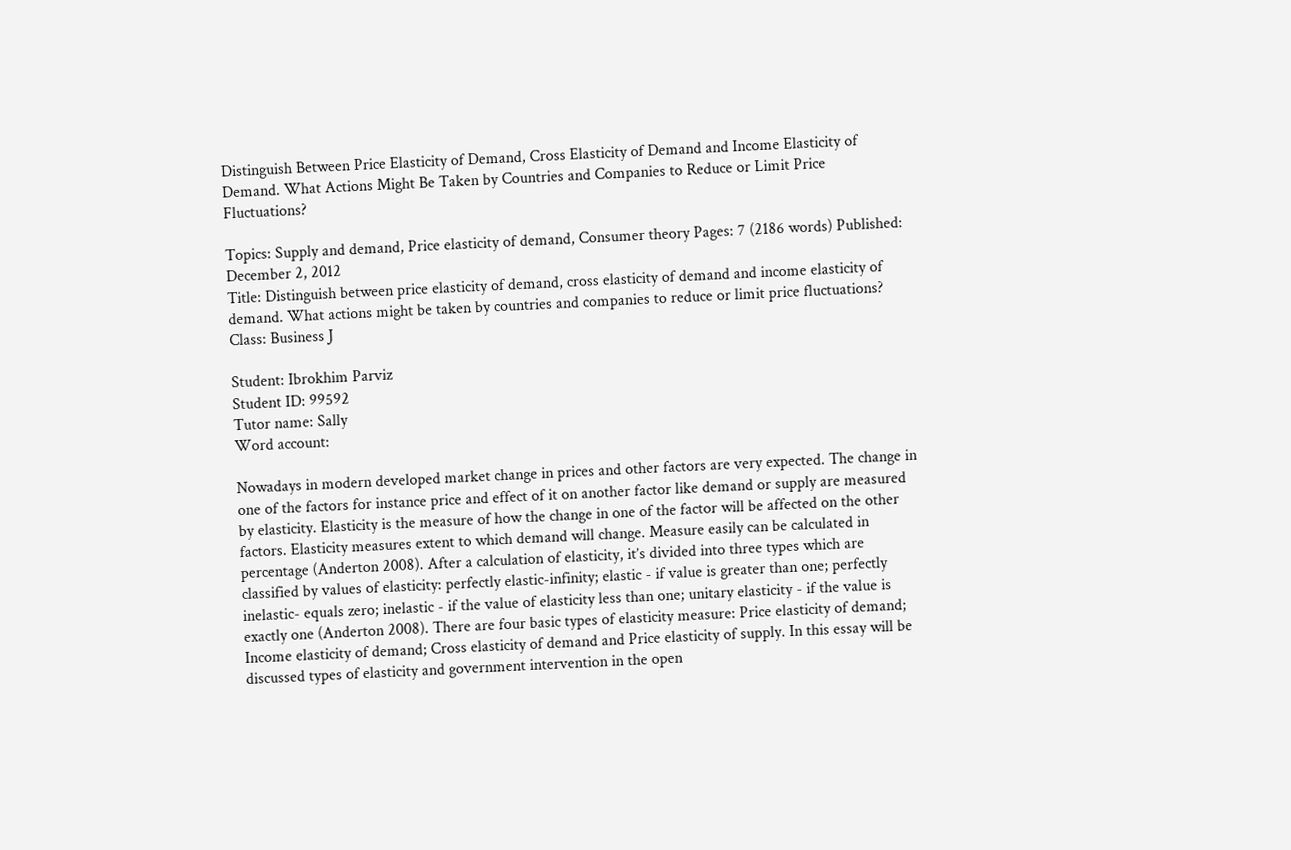Distinguish Between Price Elasticity of Demand, Cross Elasticity of Demand and Income Elasticity of Demand. What Actions Might Be Taken by Countries and Companies to Reduce or Limit Price Fluctuations?

Topics: Supply and demand, Price elasticity of demand, Consumer theory Pages: 7 (2186 words) Published: December 2, 2012
Title: Distinguish between price elasticity of demand, cross elasticity of demand and income elasticity of demand. What actions might be taken by countries and companies to reduce or limit price fluctuations? Class: Business J

Student: Ibrokhim Parviz
Student ID: 99592
Tutor name: Sally
Word account:

Nowadays in modern developed market change in prices and other factors are very expected. The change in one of the factors for instance price and effect of it on another factor like demand or supply are measured by elasticity. Elasticity is the measure of how the change in one of the factor will be affected on the other factors. Elasticity measures extent to which demand will change. Measure easily can be calculated in percentage (Anderton 2008). After a calculation of elasticity, it’s divided into three types which are classified by values of elasticity: perfectly elastic-infinity; elastic - if value is greater than one; perfectly inelastic- equals zero; inelastic - if the value of elasticity less than one; unitary elasticity - if the value is exactly one (Anderton 2008). There are four basic types of elasticity measure: Price elasticity of demand; Income elasticity of demand; Cross elasticity of demand and Price elasticity of supply. In this essay will be discussed types of elasticity and government intervention in the open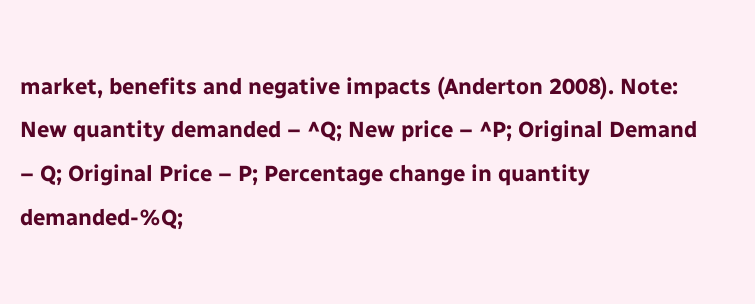market, benefits and negative impacts (Anderton 2008). Note: New quantity demanded – ^Q; New price – ^P; Original Demand – Q; Original Price – P; Percentage change in quantity demanded-%Q;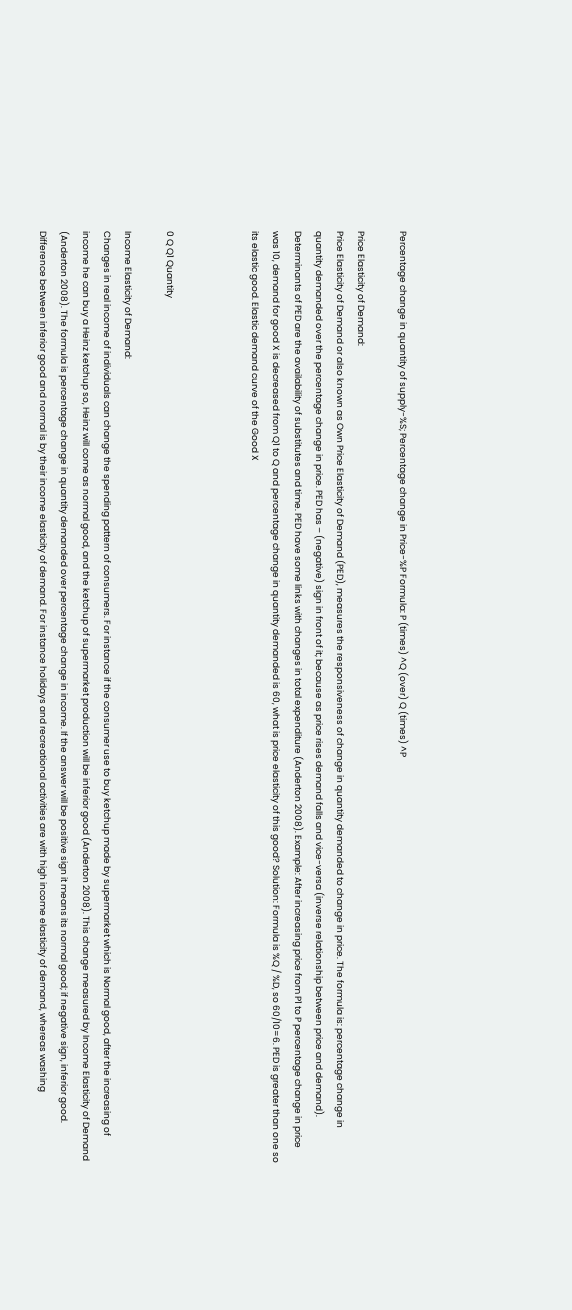Percentage change in quantity of supply-%S; Percentage change in Price-%P Formula: P (times) ^Q (over) Q (times) ^P

Price Elasticity of Demand:
Price Elasticity of Demand or also known as Own Price Elasticity of Demand (PED), measures the responsiveness of change in quantity demanded to change in price. The formula is: percentage change in quantity demanded over the percentage change in price. PED has – (negative) sign in front of it; because as price rises demand falls and vice-versa (inverse relationship between price and demand). Determinants of PED are the availability of substitutes and time. PED have some links with changes in total expenditure (Anderton 2008). Example: After increasing price from P1 to P percentage change in price was 10, demand for good X is decreased from Q1 to Q and percentage change in quantity demanded is 60, what is price elasticity of this good? Solution: Formula is %Q / %D, so 60/10=6. PED is greater than one so its elastic good. Elastic demand curve of the Good X



0 Q Q1 Quantity

Income Elasticity of Demand:
Changes in real income of individuals can change the spending pattern of consumers. For instance if the consumer use to buy ketchup made by supermarket which is Normal good, after the increasing of income he can buy a Heinz ketchup so, Heinz will come as normal good, and the ketchup of supermarket production will be inferior good (Anderton 2008). This change measured by Income Elasticity of Demand (Anderton 2008). The formula is percentage change in quantity demanded over percentage change in income. If the answer will be positive sign it means its normal good; if negative sign, inferior good. Difference between inferior good and normal is by their income elasticity of demand. For instance holidays and recreational activities are with high income elasticity of demand, whereas washing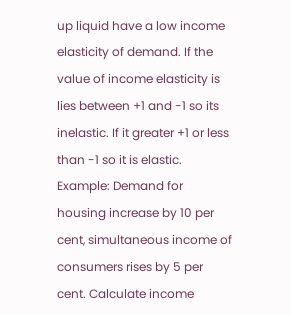up liquid have a low income elasticity of demand. If the value of income elasticity is lies between +1 and -1 so its inelastic. If it greater +1 or less than -1 so it is elastic. Example: Demand for housing increase by 10 per cent, simultaneous income of consumers rises by 5 per cent. Calculate income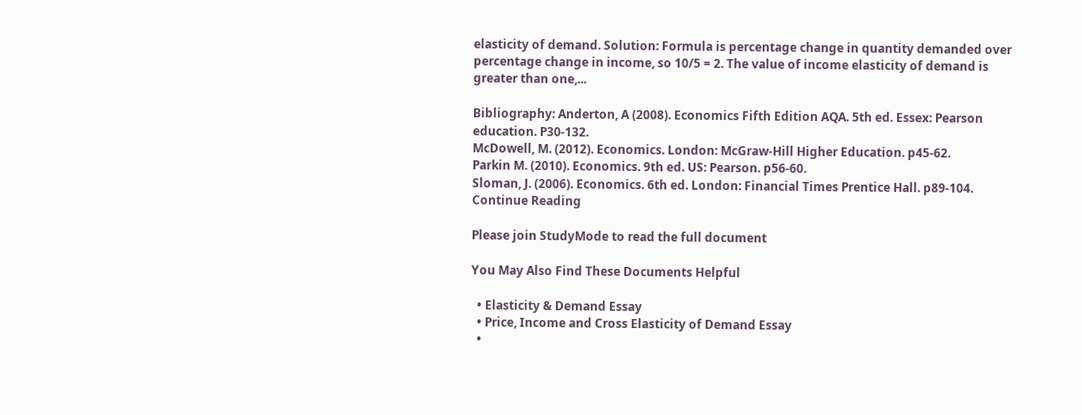elasticity of demand. Solution: Formula is percentage change in quantity demanded over percentage change in income, so 10/5 = 2. The value of income elasticity of demand is greater than one,...

Bibliography: Anderton, A (2008). Economics Fifth Edition AQA. 5th ed. Essex: Pearson education. P30-132.
McDowell, M. (2012). Economics. London: McGraw-Hill Higher Education. p45-62.
Parkin M. (2010). Economics. 9th ed. US: Pearson. p56-60.
Sloman, J. (2006). Economics. 6th ed. London: Financial Times Prentice Hall. p89-104.
Continue Reading

Please join StudyMode to read the full document

You May Also Find These Documents Helpful

  • Elasticity & Demand Essay
  • Price, Income and Cross Elasticity of Demand Essay
  •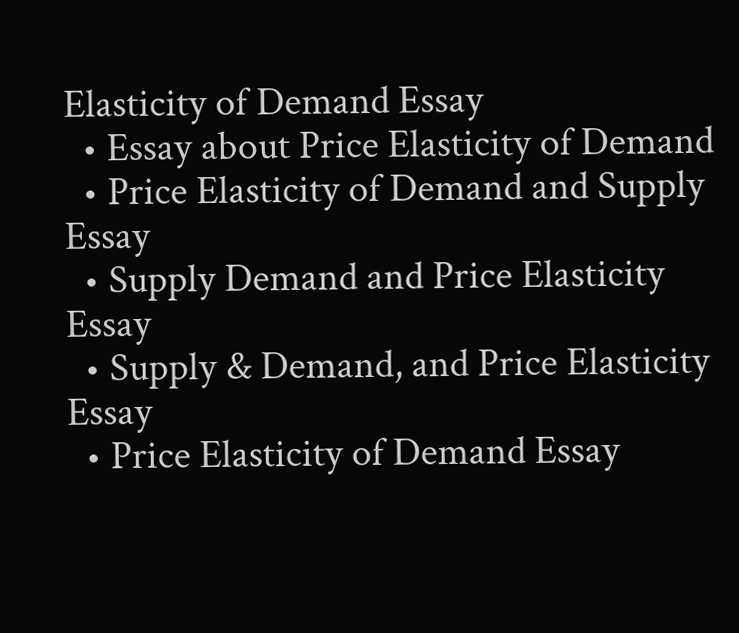Elasticity of Demand Essay
  • Essay about Price Elasticity of Demand
  • Price Elasticity of Demand and Supply Essay
  • Supply Demand and Price Elasticity Essay
  • Supply & Demand, and Price Elasticity Essay
  • Price Elasticity of Demand Essay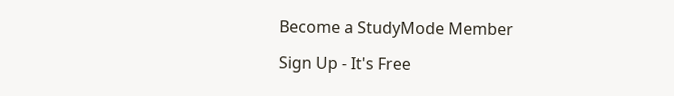Become a StudyMode Member

Sign Up - It's Free